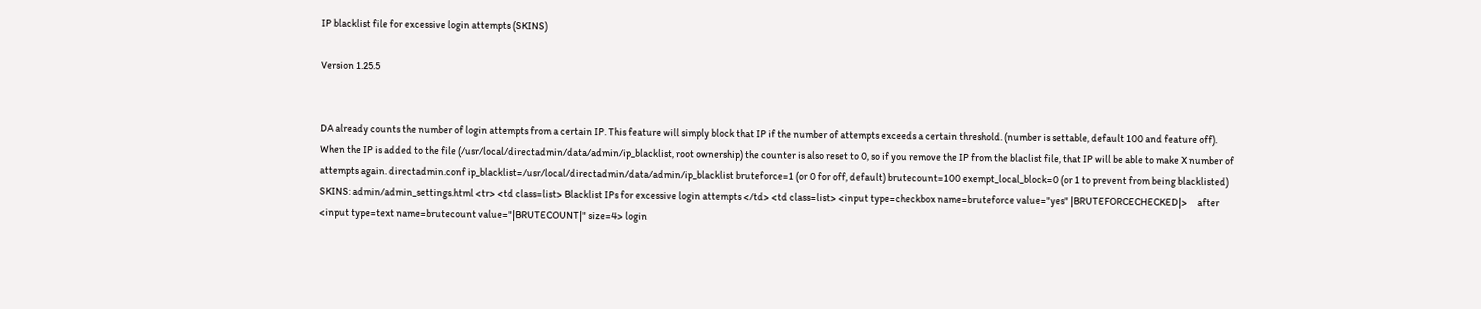IP blacklist file for excessive login attempts (SKINS)

Version 1.25.5


DA already counts the number of login attempts from a certain IP. This feature will simply block that IP if the number of attempts exceeds a certain threshold. (number is settable, default 100 and feature off). When the IP is added to the file (/usr/local/directadmin/data/admin/ip_blacklist, root ownership) the counter is also reset to 0, so if you remove the IP from the blaclist file, that IP will be able to make X number of attempts again. directadmin.conf ip_blacklist=/usr/local/directadmin/data/admin/ip_blacklist bruteforce=1 (or 0 for off, default) brutecount=100 exempt_local_block=0 (or 1 to prevent from being blacklisted) SKINS: admin/admin_settings.html <tr> <td class=list> Blacklist IPs for excessive login attempts </td> <td class=list> <input type=checkbox name=bruteforce value="yes" |BRUTEFORCECHECKED|>     after <input type=text name=brutecount value="|BRUTECOUNT|" size=4> login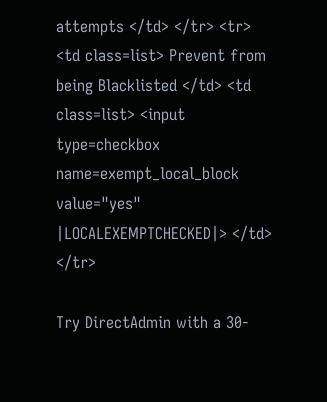attempts </td> </tr> <tr> <td class=list> Prevent from being Blacklisted </td> <td class=list> <input type=checkbox name=exempt_local_block value="yes" |LOCALEXEMPTCHECKED|> </td> </tr>

Try DirectAdmin with a 30-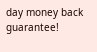day money back guarantee!